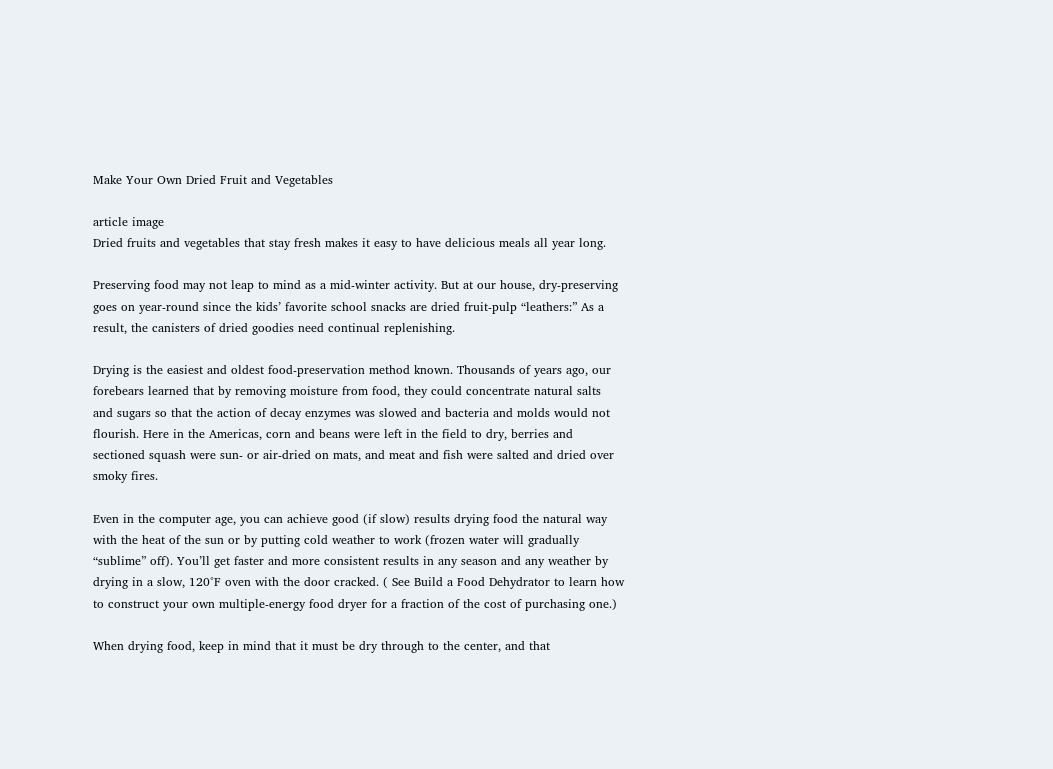Make Your Own Dried Fruit and Vegetables

article image
Dried fruits and vegetables that stay fresh makes it easy to have delicious meals all year long.

Preserving food may not leap to mind as a mid-winter activity. But at our house, dry-preserving goes on year-round since the kids’ favorite school snacks are dried fruit-pulp “leathers:” As a result, the canisters of dried goodies need continual replenishing.

Drying is the easiest and oldest food-preservation method known. Thousands of years ago, our forebears learned that by removing moisture from food, they could concentrate natural salts and sugars so that the action of decay enzymes was slowed and bacteria and molds would not flourish. Here in the Americas, corn and beans were left in the field to dry, berries and sectioned squash were sun- or air-dried on mats, and meat and fish were salted and dried over smoky fires.

Even in the computer age, you can achieve good (if slow) results drying food the natural way with the heat of the sun or by putting cold weather to work (frozen water will gradually “sublime” off). You’ll get faster and more consistent results in any season and any weather by drying in a slow, 120°F oven with the door cracked. ( See Build a Food Dehydrator to learn how to construct your own multiple-energy food dryer for a fraction of the cost of purchasing one.)

When drying food, keep in mind that it must be dry through to the center, and that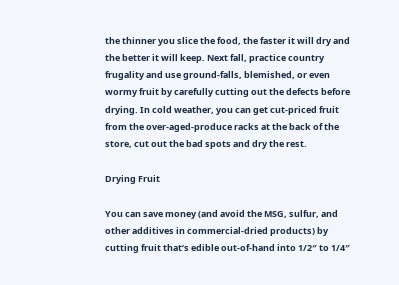the thinner you slice the food, the faster it will dry and the better it will keep. Next fall, practice country frugality and use ground-falls, blemished, or even wormy fruit by carefully cutting out the defects before drying. In cold weather, you can get cut-priced fruit from the over-aged-produce racks at the back of the store, cut out the bad spots and dry the rest.

Drying Fruit

You can save money (and avoid the MSG, sulfur, and other additives in commercial-dried products) by cutting fruit that’s edible out-of-hand into 1/2″ to 1/4″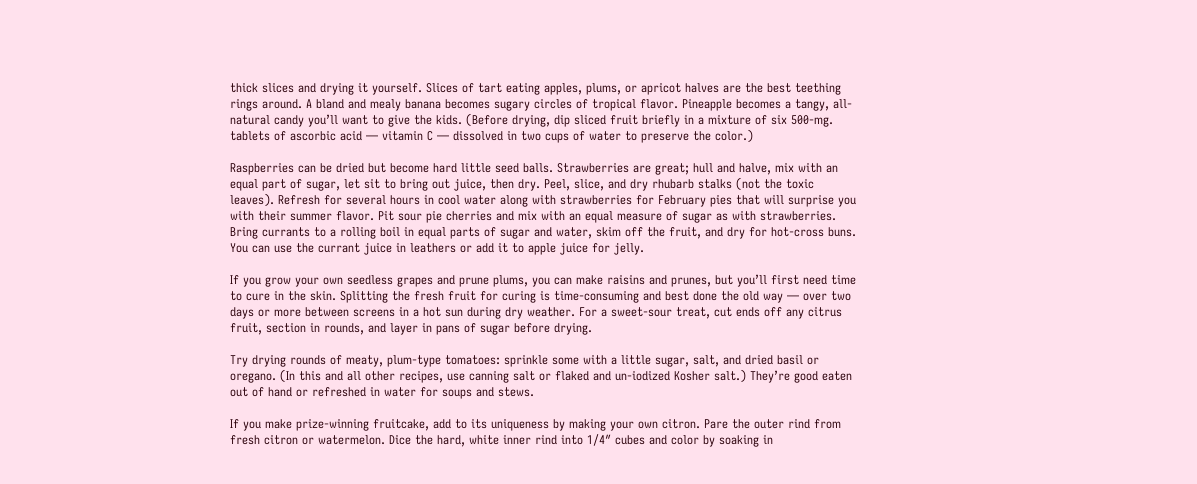thick slices and drying it yourself. Slices of tart eating apples, plums, or apricot halves are the best teething rings around. A bland and mealy banana becomes sugary circles of tropical flavor. Pineapple becomes a tangy, all-natural candy you’ll want to give the kids. (Before drying, dip sliced fruit briefly in a mixture of six 500-mg. tablets of ascorbic acid — vitamin C — dissolved in two cups of water to preserve the color.)

Raspberries can be dried but become hard little seed balls. Strawberries are great; hull and halve, mix with an equal part of sugar, let sit to bring out juice, then dry. Peel, slice, and dry rhubarb stalks (not the toxic leaves). Refresh for several hours in cool water along with strawberries for February pies that will surprise you with their summer flavor. Pit sour pie cherries and mix with an equal measure of sugar as with strawberries. Bring currants to a rolling boil in equal parts of sugar and water, skim off the fruit, and dry for hot-cross buns. You can use the currant juice in leathers or add it to apple juice for jelly.

If you grow your own seedless grapes and prune plums, you can make raisins and prunes, but you’ll first need time to cure in the skin. Splitting the fresh fruit for curing is time-consuming and best done the old way — over two days or more between screens in a hot sun during dry weather. For a sweet-sour treat, cut ends off any citrus fruit, section in rounds, and layer in pans of sugar before drying.

Try drying rounds of meaty, plum-type tomatoes: sprinkle some with a little sugar, salt, and dried basil or oregano. (In this and all other recipes, use canning salt or flaked and un-iodized Kosher salt.) They’re good eaten out of hand or refreshed in water for soups and stews.

If you make prize-winning fruitcake, add to its uniqueness by making your own citron. Pare the outer rind from fresh citron or watermelon. Dice the hard, white inner rind into 1/4″ cubes and color by soaking in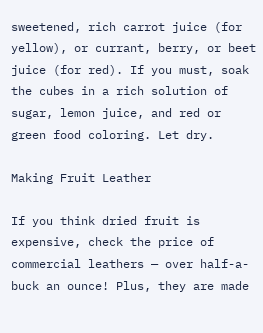sweetened, rich carrot juice (for yellow), or currant, berry, or beet juice (for red). If you must, soak the cubes in a rich solution of sugar, lemon juice, and red or green food coloring. Let dry.

Making Fruit Leather

If you think dried fruit is expensive, check the price of commercial leathers — over half-a-buck an ounce! Plus, they are made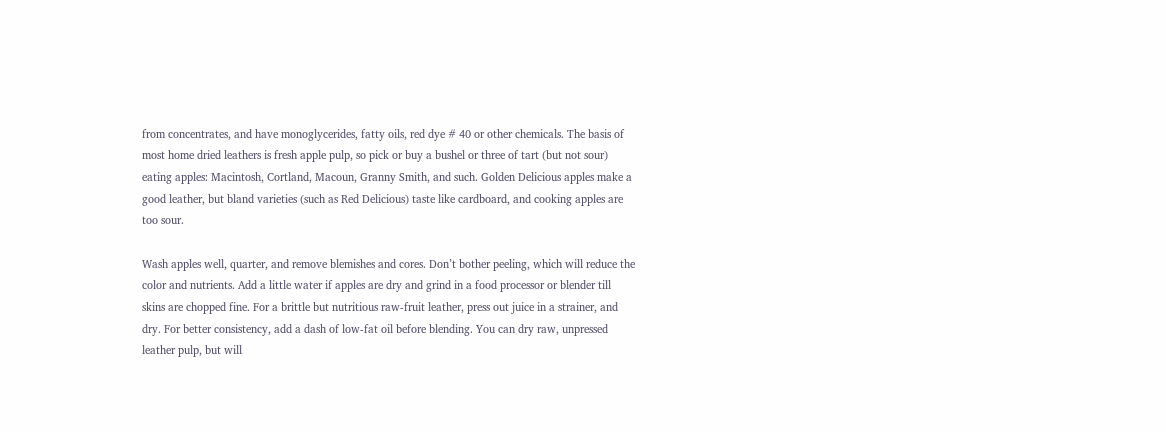from concentrates, and have monoglycerides, fatty oils, red dye # 40 or other chemicals. The basis of most home dried leathers is fresh apple pulp, so pick or buy a bushel or three of tart (but not sour) eating apples: Macintosh, Cortland, Macoun, Granny Smith, and such. Golden Delicious apples make a good leather, but bland varieties (such as Red Delicious) taste like cardboard, and cooking apples are too sour.

Wash apples well, quarter, and remove blemishes and cores. Don’t bother peeling, which will reduce the color and nutrients. Add a little water if apples are dry and grind in a food processor or blender till skins are chopped fine. For a brittle but nutritious raw-fruit leather, press out juice in a strainer, and dry. For better consistency, add a dash of low-fat oil before blending. You can dry raw, unpressed leather pulp, but will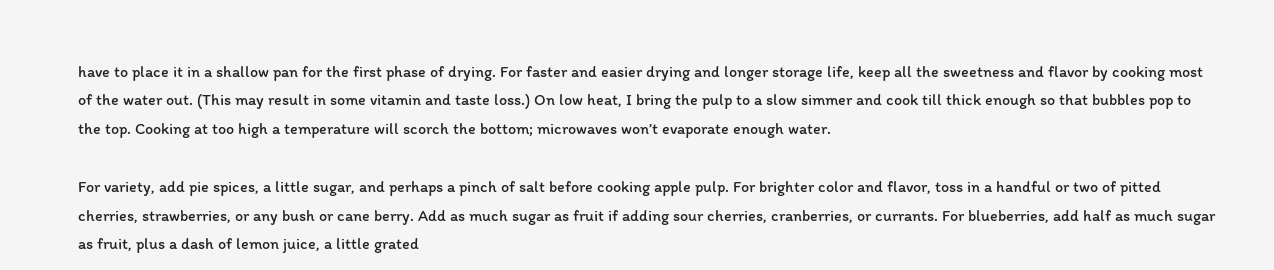have to place it in a shallow pan for the first phase of drying. For faster and easier drying and longer storage life, keep all the sweetness and flavor by cooking most of the water out. (This may result in some vitamin and taste loss.) On low heat, I bring the pulp to a slow simmer and cook till thick enough so that bubbles pop to the top. Cooking at too high a temperature will scorch the bottom; microwaves won’t evaporate enough water.

For variety, add pie spices, a little sugar, and perhaps a pinch of salt before cooking apple pulp. For brighter color and flavor, toss in a handful or two of pitted cherries, strawberries, or any bush or cane berry. Add as much sugar as fruit if adding sour cherries, cranberries, or currants. For blueberries, add half as much sugar as fruit, plus a dash of lemon juice, a little grated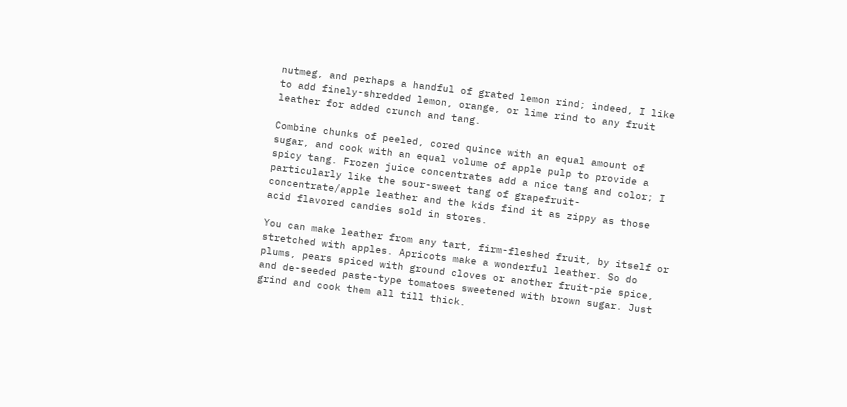nutmeg, and perhaps a handful of grated lemon rind; indeed, I like to add finely-shredded lemon, orange, or lime rind to any fruit leather for added crunch and tang.

Combine chunks of peeled, cored quince with an equal amount of sugar, and cook with an equal volume of apple pulp to provide a spicy tang. Frozen juice concentrates add a nice tang and color; I particularly like the sour-sweet tang of grapefruit-concentrate/apple leather and the kids find it as zippy as those acid flavored candies sold in stores.

You can make leather from any tart, firm-fleshed fruit, by itself or stretched with apples. Apricots make a wonderful leather. So do plums, pears spiced with ground cloves or another fruit-pie spice, and de-seeded paste-type tomatoes sweetened with brown sugar. Just grind and cook them all till thick.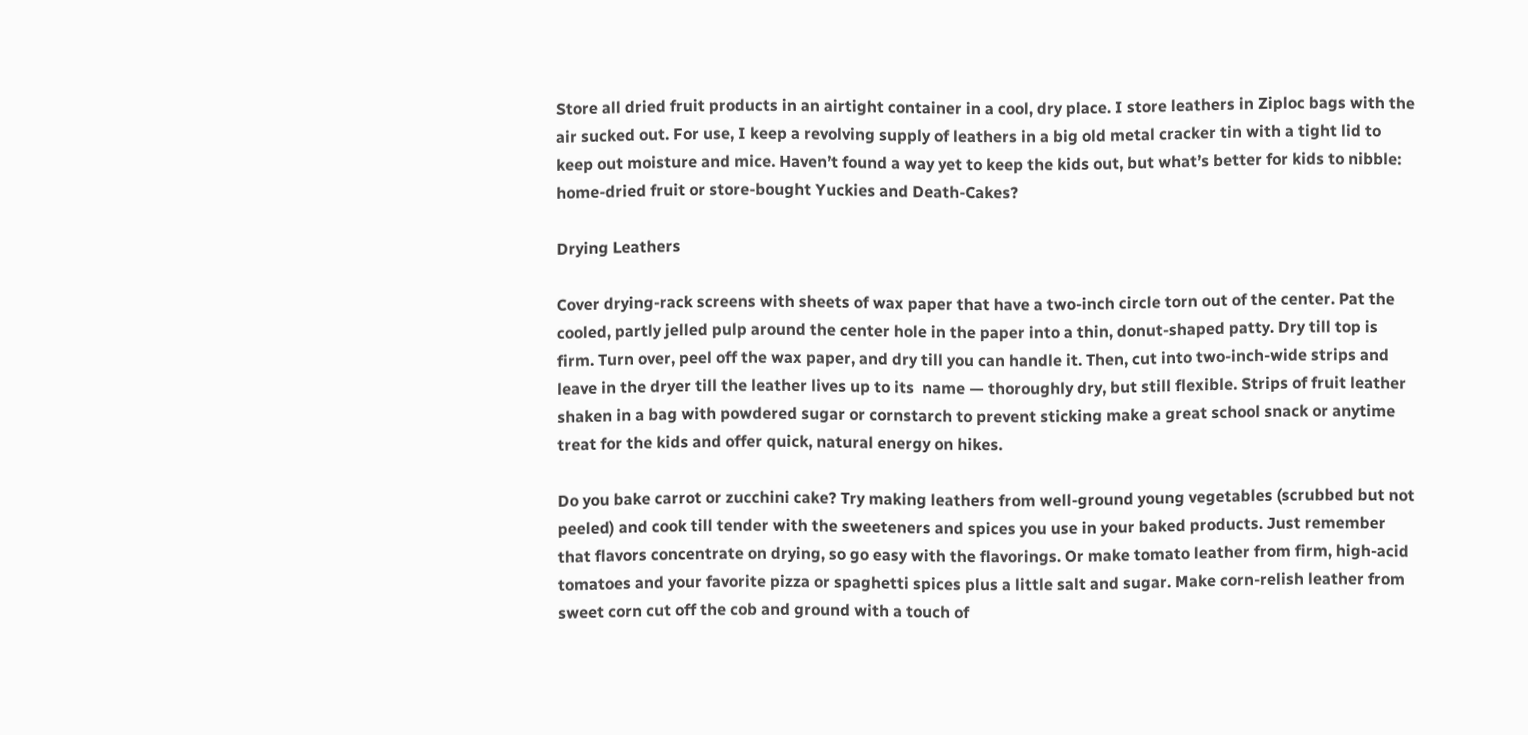Store all dried fruit products in an airtight container in a cool, dry place. I store leathers in Ziploc bags with the air sucked out. For use, I keep a revolving supply of leathers in a big old metal cracker tin with a tight lid to keep out moisture and mice. Haven’t found a way yet to keep the kids out, but what’s better for kids to nibble: home-dried fruit or store-bought Yuckies and Death-Cakes?

Drying Leathers

Cover drying-rack screens with sheets of wax paper that have a two-inch circle torn out of the center. Pat the cooled, partly jelled pulp around the center hole in the paper into a thin, donut-shaped patty. Dry till top is firm. Turn over, peel off the wax paper, and dry till you can handle it. Then, cut into two-inch-wide strips and leave in the dryer till the leather lives up to its  name — thoroughly dry, but still flexible. Strips of fruit leather shaken in a bag with powdered sugar or cornstarch to prevent sticking make a great school snack or anytime treat for the kids and offer quick, natural energy on hikes.

Do you bake carrot or zucchini cake? Try making leathers from well-ground young vegetables (scrubbed but not peeled) and cook till tender with the sweeteners and spices you use in your baked products. Just remember that flavors concentrate on drying, so go easy with the flavorings. Or make tomato leather from firm, high-acid tomatoes and your favorite pizza or spaghetti spices plus a little salt and sugar. Make corn-relish leather from sweet corn cut off the cob and ground with a touch of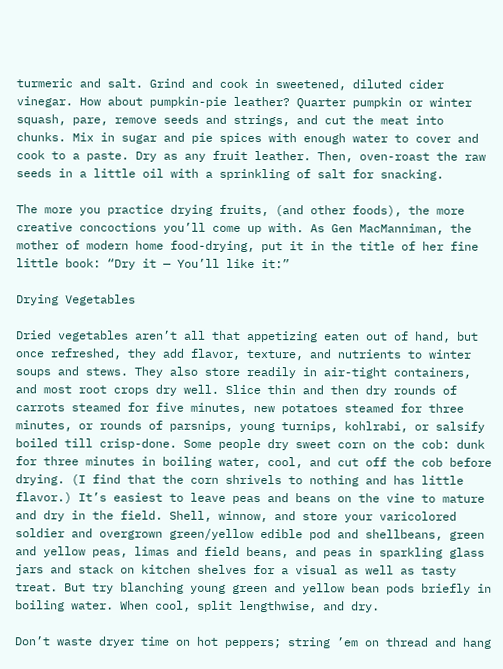turmeric and salt. Grind and cook in sweetened, diluted cider vinegar. How about pumpkin-pie leather? Quarter pumpkin or winter squash, pare, remove seeds and strings, and cut the meat into chunks. Mix in sugar and pie spices with enough water to cover and cook to a paste. Dry as any fruit leather. Then, oven-roast the raw seeds in a little oil with a sprinkling of salt for snacking.

The more you practice drying fruits, (and other foods), the more creative concoctions you’ll come up with. As Gen MacManniman, the mother of modern home food-drying, put it in the title of her fine little book: “Dry it — You’ll like it:”

Drying Vegetables

Dried vegetables aren’t all that appetizing eaten out of hand, but once refreshed, they add flavor, texture, and nutrients to winter soups and stews. They also store readily in air-tight containers, and most root crops dry well. Slice thin and then dry rounds of carrots steamed for five minutes, new potatoes steamed for three minutes, or rounds of parsnips, young turnips, kohlrabi, or salsify boiled till crisp-done. Some people dry sweet corn on the cob: dunk for three minutes in boiling water, cool, and cut off the cob before drying. (I find that the corn shrivels to nothing and has little flavor.) It’s easiest to leave peas and beans on the vine to mature and dry in the field. Shell, winnow, and store your varicolored soldier and overgrown green/yellow edible pod and shellbeans, green and yellow peas, limas and field beans, and peas in sparkling glass jars and stack on kitchen shelves for a visual as well as tasty treat. But try blanching young green and yellow bean pods briefly in boiling water. When cool, split lengthwise, and dry.

Don’t waste dryer time on hot peppers; string ’em on thread and hang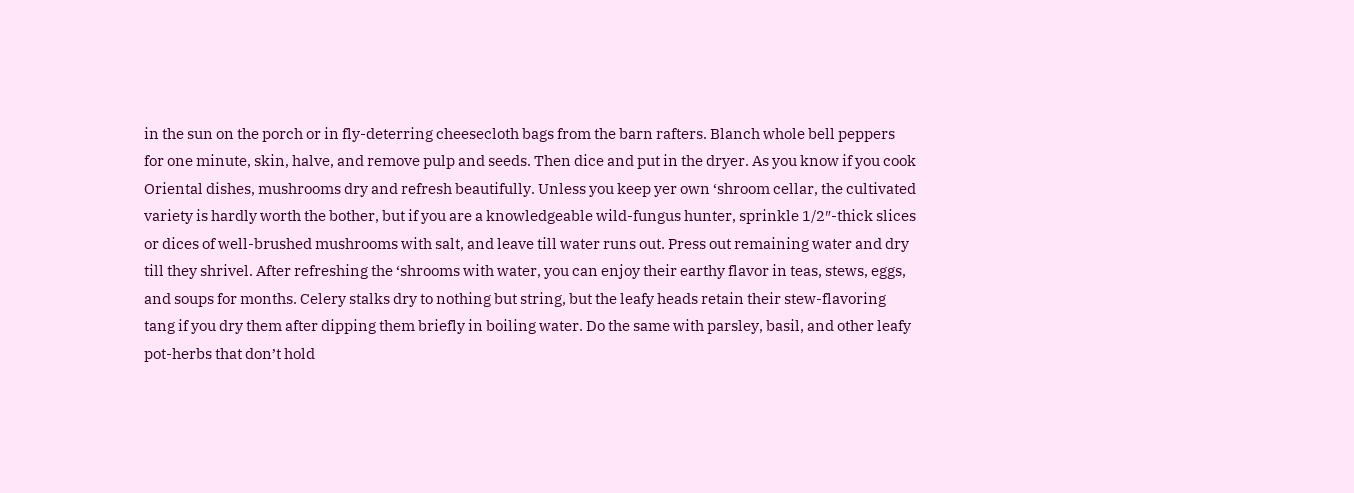in the sun on the porch or in fly-deterring cheesecloth bags from the barn rafters. Blanch whole bell peppers for one minute, skin, halve, and remove pulp and seeds. Then dice and put in the dryer. As you know if you cook Oriental dishes, mushrooms dry and refresh beautifully. Unless you keep yer own ‘shroom cellar, the cultivated variety is hardly worth the bother, but if you are a knowledgeable wild-fungus hunter, sprinkle 1/2″-thick slices or dices of well-brushed mushrooms with salt, and leave till water runs out. Press out remaining water and dry till they shrivel. After refreshing the ‘shrooms with water, you can enjoy their earthy flavor in teas, stews, eggs, and soups for months. Celery stalks dry to nothing but string, but the leafy heads retain their stew-flavoring tang if you dry them after dipping them briefly in boiling water. Do the same with parsley, basil, and other leafy pot-herbs that don’t hold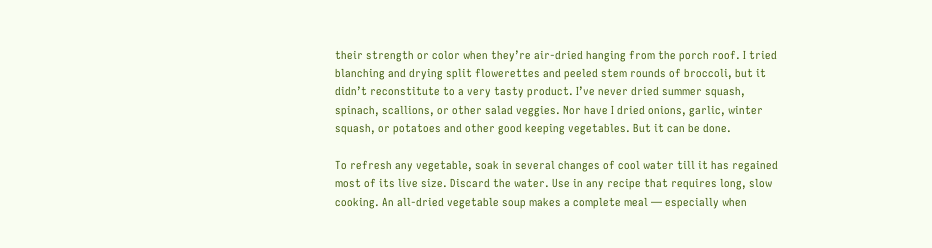their strength or color when they’re air-dried hanging from the porch roof. I tried blanching and drying split flowerettes and peeled stem rounds of broccoli, but it didn’t reconstitute to a very tasty product. I’ve never dried summer squash, spinach, scallions, or other salad veggies. Nor have I dried onions, garlic, winter squash, or potatoes and other good keeping vegetables. But it can be done.

To refresh any vegetable, soak in several changes of cool water till it has regained most of its live size. Discard the water. Use in any recipe that requires long, slow cooking. An all-dried vegetable soup makes a complete meal — especially when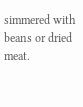simmered with beans or dried meat.